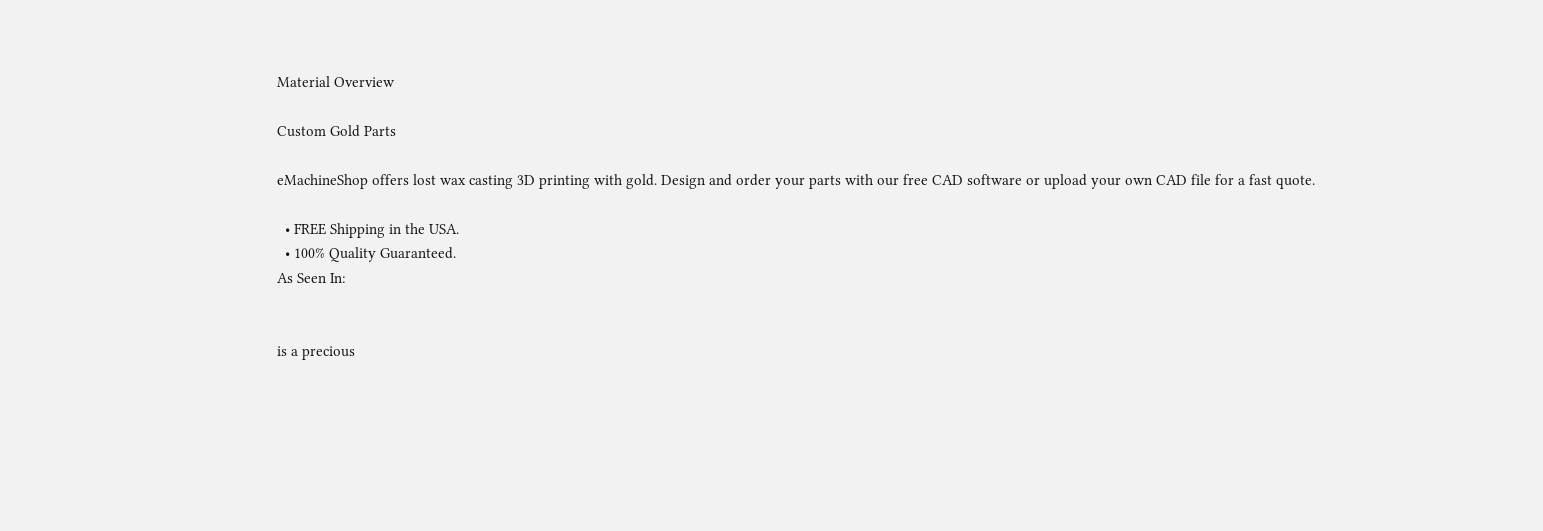Material Overview

Custom Gold Parts

eMachineShop offers lost wax casting 3D printing with gold. Design and order your parts with our free CAD software or upload your own CAD file for a fast quote.

  • FREE Shipping in the USA.
  • 100% Quality Guaranteed.
As Seen In:


is a precious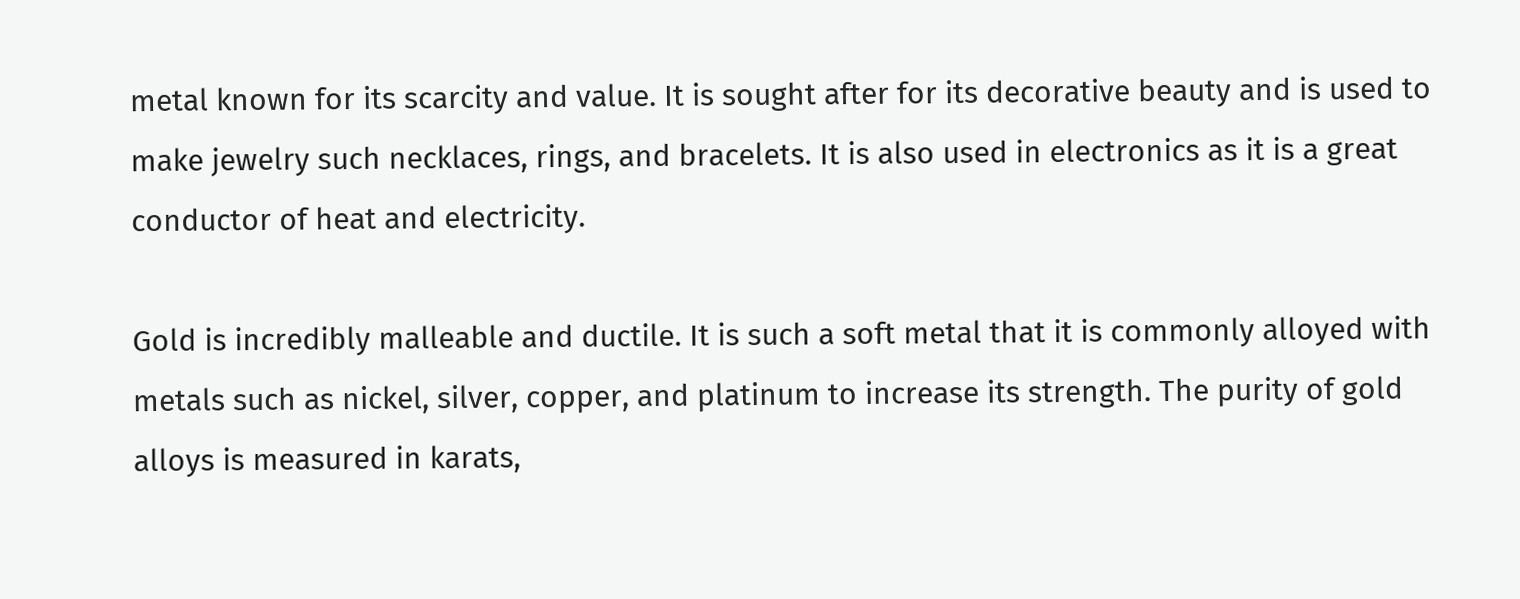metal known for its scarcity and value. It is sought after for its decorative beauty and is used to make jewelry such necklaces, rings, and bracelets. It is also used in electronics as it is a great conductor of heat and electricity.

Gold is incredibly malleable and ductile. It is such a soft metal that it is commonly alloyed with metals such as nickel, silver, copper, and platinum to increase its strength. The purity of gold alloys is measured in karats,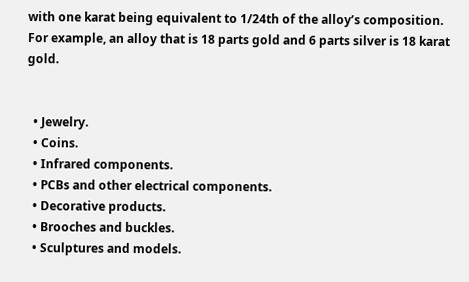with one karat being equivalent to 1/24th of the alloy’s composition. For example, an alloy that is 18 parts gold and 6 parts silver is 18 karat gold.


  • Jewelry.
  • Coins.
  • Infrared components.
  • PCBs and other electrical components.
  • Decorative products.
  • Brooches and buckles.
  • Sculptures and models.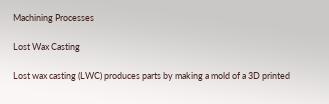Machining Processes

Lost Wax Casting

Lost wax casting (LWC) produces parts by making a mold of a 3D printed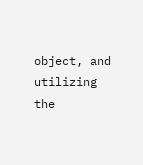object, and utilizing the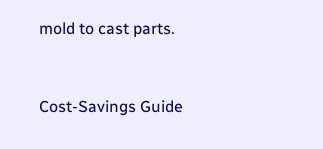mold to cast parts.


Cost-Savings Guide